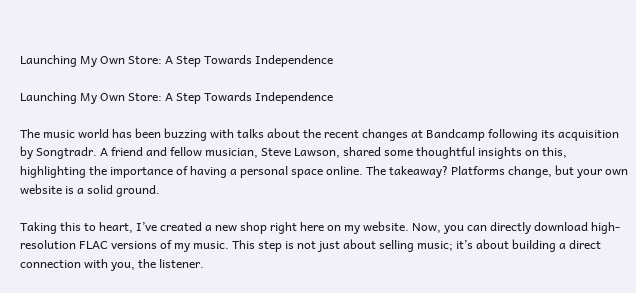Launching My Own Store: A Step Towards Independence

Launching My Own Store: A Step Towards Independence

The music world has been buzzing with talks about the recent changes at Bandcamp following its acquisition by Songtradr. A friend and fellow musician, Steve Lawson, shared some thoughtful insights on this, highlighting the importance of having a personal space online. The takeaway? Platforms change, but your own website is a solid ground.

Taking this to heart, I’ve created a new shop right here on my website. Now, you can directly download high-resolution FLAC versions of my music. This step is not just about selling music; it’s about building a direct connection with you, the listener.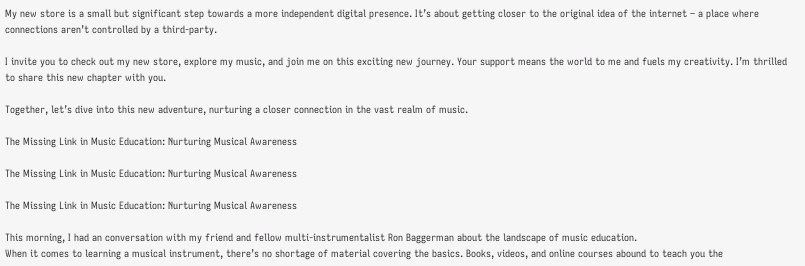My new store is a small but significant step towards a more independent digital presence. It’s about getting closer to the original idea of the internet – a place where connections aren’t controlled by a third-party.

I invite you to check out my new store, explore my music, and join me on this exciting new journey. Your support means the world to me and fuels my creativity. I’m thrilled to share this new chapter with you.

Together, let’s dive into this new adventure, nurturing a closer connection in the vast realm of music.

The Missing Link in Music Education: Nurturing Musical Awareness

The Missing Link in Music Education: Nurturing Musical Awareness

The Missing Link in Music Education: Nurturing Musical Awareness

This morning, I had an conversation with my friend and fellow multi-instrumentalist Ron Baggerman about the landscape of music education.
When it comes to learning a musical instrument, there’s no shortage of material covering the basics. Books, videos, and online courses abound to teach you the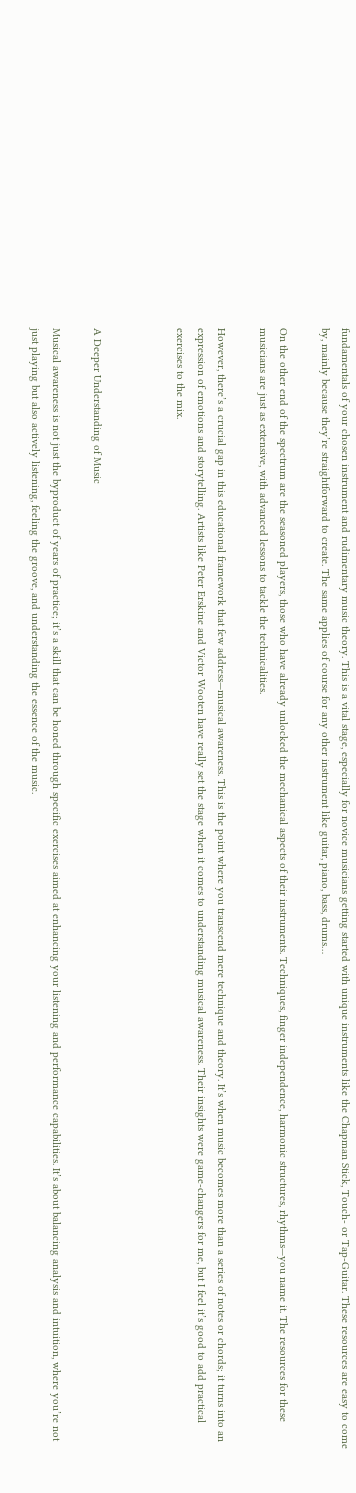fundamentals of your chosen instrument and rudimentary music theory. This is a vital stage, especially for novice musicians getting started with unique instruments like the Chapman Stick, Touch- or Tap-Guitar. These resources are easy to come by, mainly because they’re straightforward to create. The same applies of course for any other instrument like guitar, piano, bass, drums…

On the other end of the spectrum are the seasoned players, those who have already unlocked the mechanical aspects of their instruments. Techniques, finger independence, harmonic structures, rhythms—you name it. The resources for these musicians are just as extensive, with advanced lessons to tackle the technicalities.

However, there’s a crucial gap in this educational framework that few address—musical awareness. This is the point where you transcend mere technique and theory. It’s when music becomes more than a series of notes or chords; it turns into an expression of emotions and storytelling. Artists like Peter Erskine and Victor Wooten have really set the stage when it comes to understanding musical awareness. Their insights were game-changers for me, but I feel it’s good to add practical exercises to the mix.



A Deeper Understanding of Music

Musical awareness is not just the byproduct of years of practice; it’s a skill that can be honed through specific exercises aimed at enhancing your listening and performance capabilities. It’s about balancing analysis and intuition, where you’re not just playing but also actively listening, feeling the groove, and understanding the essence of the music.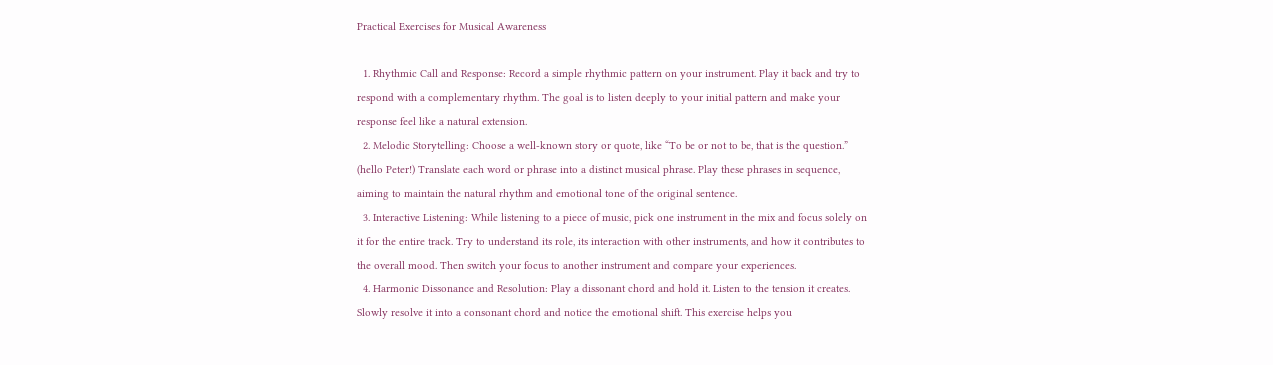Practical Exercises for Musical Awareness

  1. Rhythmic Call and Response: Record a simple rhythmic pattern on your instrument. Play it back and try to respond with a complementary rhythm. The goal is to listen deeply to your initial pattern and make your response feel like a natural extension.
  2. Melodic Storytelling: Choose a well-known story or quote, like “To be or not to be, that is the question.” (hello Peter!) Translate each word or phrase into a distinct musical phrase. Play these phrases in sequence, aiming to maintain the natural rhythm and emotional tone of the original sentence.
  3. Interactive Listening: While listening to a piece of music, pick one instrument in the mix and focus solely on it for the entire track. Try to understand its role, its interaction with other instruments, and how it contributes to the overall mood. Then switch your focus to another instrument and compare your experiences.
  4. Harmonic Dissonance and Resolution: Play a dissonant chord and hold it. Listen to the tension it creates. Slowly resolve it into a consonant chord and notice the emotional shift. This exercise helps you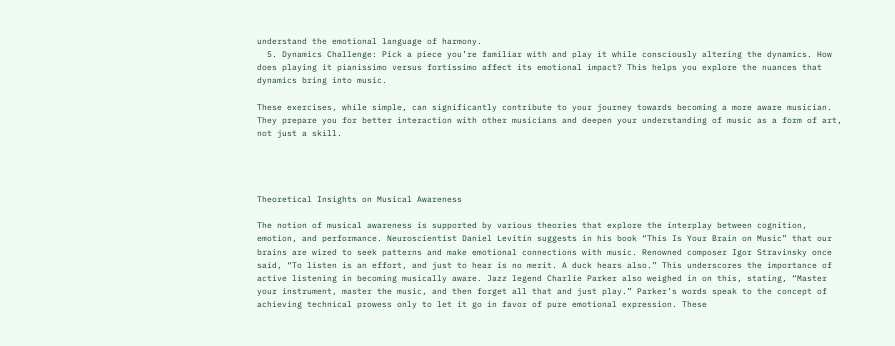understand the emotional language of harmony.
  5. Dynamics Challenge: Pick a piece you’re familiar with and play it while consciously altering the dynamics. How does playing it pianissimo versus fortissimo affect its emotional impact? This helps you explore the nuances that dynamics bring into music.

These exercises, while simple, can significantly contribute to your journey towards becoming a more aware musician. They prepare you for better interaction with other musicians and deepen your understanding of music as a form of art, not just a skill.




Theoretical Insights on Musical Awareness

The notion of musical awareness is supported by various theories that explore the interplay between cognition, emotion, and performance. Neuroscientist Daniel Levitin suggests in his book “This Is Your Brain on Music” that our brains are wired to seek patterns and make emotional connections with music. Renowned composer Igor Stravinsky once said, “To listen is an effort, and just to hear is no merit. A duck hears also.” This underscores the importance of active listening in becoming musically aware. Jazz legend Charlie Parker also weighed in on this, stating, “Master your instrument, master the music, and then forget all that and just play.” Parker’s words speak to the concept of achieving technical prowess only to let it go in favor of pure emotional expression. These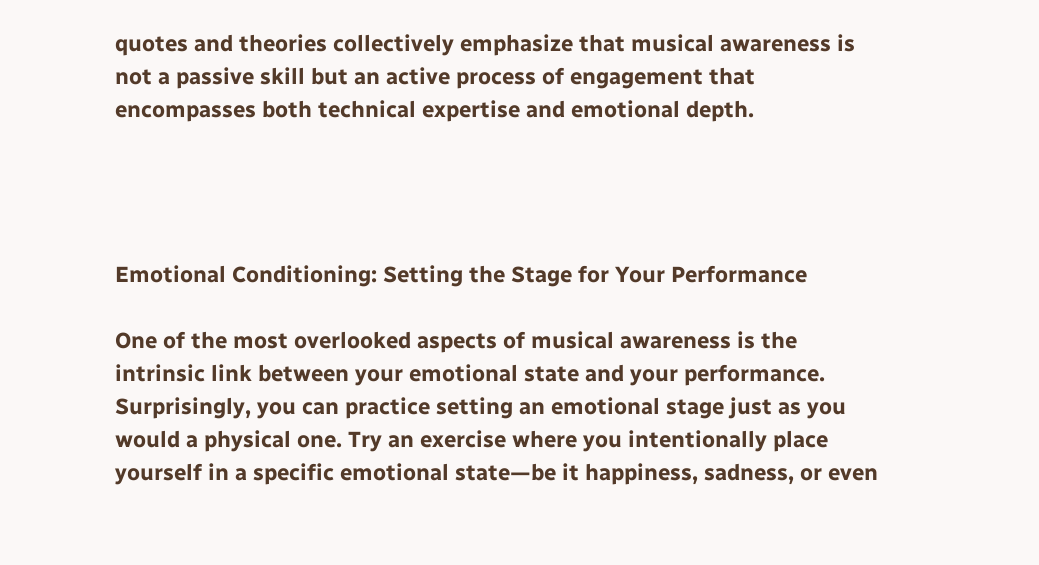quotes and theories collectively emphasize that musical awareness is not a passive skill but an active process of engagement that encompasses both technical expertise and emotional depth.




Emotional Conditioning: Setting the Stage for Your Performance

One of the most overlooked aspects of musical awareness is the intrinsic link between your emotional state and your performance. Surprisingly, you can practice setting an emotional stage just as you would a physical one. Try an exercise where you intentionally place yourself in a specific emotional state—be it happiness, sadness, or even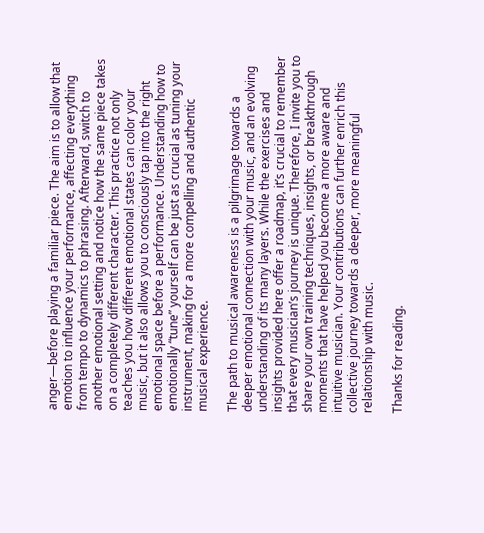anger—before playing a familiar piece. The aim is to allow that emotion to influence your performance, affecting everything from tempo to dynamics to phrasing. Afterward, switch to another emotional setting and notice how the same piece takes on a completely different character. This practice not only teaches you how different emotional states can color your music, but it also allows you to consciously tap into the right emotional space before a performance. Understanding how to emotionally “tune” yourself can be just as crucial as tuning your instrument, making for a more compelling and authentic musical experience.

The path to musical awareness is a pilgrimage towards a deeper emotional connection with your music, and an evolving understanding of its many layers. While the exercises and insights provided here offer a roadmap, it’s crucial to remember that every musician’s journey is unique. Therefore, I invite you to share your own training techniques, insights, or breakthrough moments that have helped you become a more aware and intuitive musician. Your contributions can further enrich this collective journey towards a deeper, more meaningful relationship with music.

Thanks for reading.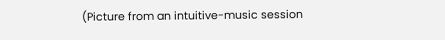(Picture from an intuitive-music session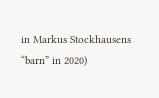in Markus Stockhausens “barn” in 2020)